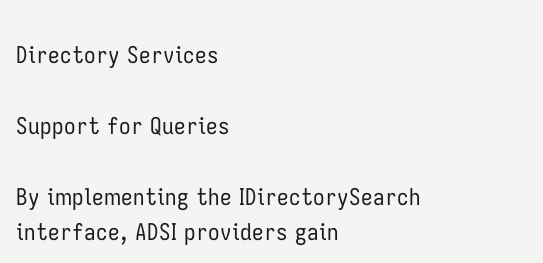Directory Services

Support for Queries

By implementing the IDirectorySearch interface, ADSI providers gain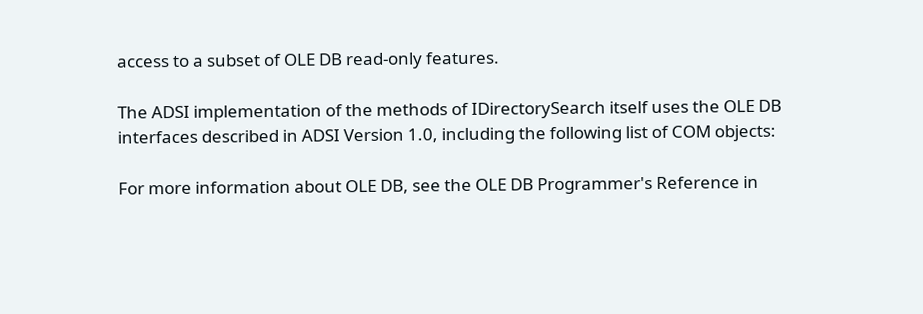access to a subset of OLE DB read-only features.

The ADSI implementation of the methods of IDirectorySearch itself uses the OLE DB interfaces described in ADSI Version 1.0, including the following list of COM objects:

For more information about OLE DB, see the OLE DB Programmer's Reference in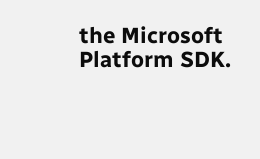the Microsoft Platform SDK.